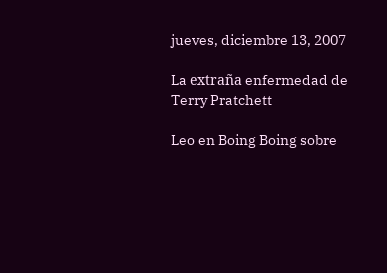jueves, diciembre 13, 2007

La extraña enfermedad de Terry Pratchett

Leo en Boing Boing sobre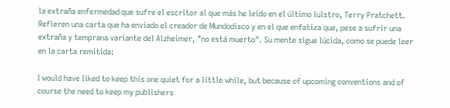la extraña enfermedad que sufre el escritor al que más he leído en el último lulstro, Terry Pratchett. Refieren una carta que ha enviado el creador de Mundodisco y en el que enfatiza que, pese a sufrir una extraña y temprana variante del Alzheimer, "no está muerto". Su mente sigue lúcida, como se puede leer en la carta remitida:

I would have liked to keep this one quiet for a little while, but because of upcoming conventions and of course the need to keep my publishers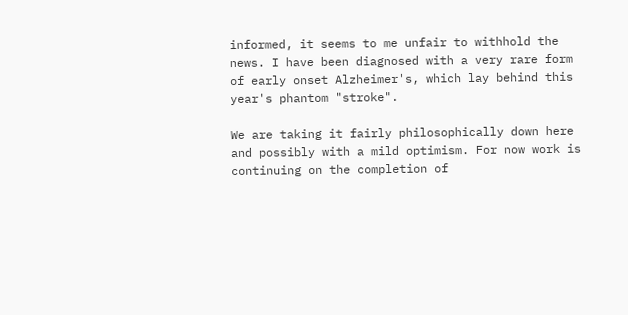informed, it seems to me unfair to withhold the news. I have been diagnosed with a very rare form of early onset Alzheimer's, which lay behind this year's phantom "stroke".

We are taking it fairly philosophically down here and possibly with a mild optimism. For now work is continuing on the completion of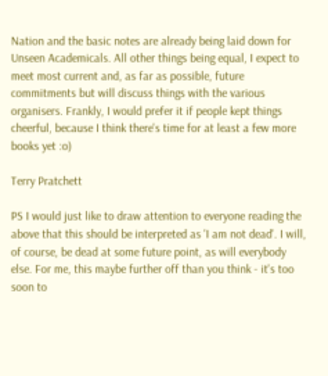Nation and the basic notes are already being laid down for Unseen Academicals. All other things being equal, I expect to meet most current and, as far as possible, future commitments but will discuss things with the various organisers. Frankly, I would prefer it if people kept things cheerful, because I think there's time for at least a few more books yet :o)

Terry Pratchett

PS I would just like to draw attention to everyone reading the above that this should be interpreted as 'I am not dead'. I will, of course, be dead at some future point, as will everybody else. For me, this maybe further off than you think - it's too soon to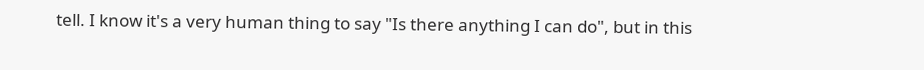tell. I know it's a very human thing to say "Is there anything I can do", but in this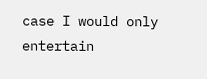case I would only entertain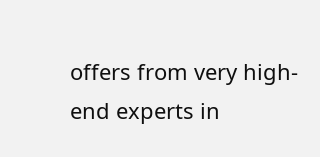offers from very high-end experts in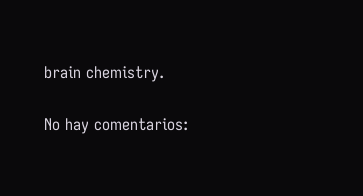brain chemistry.

No hay comentarios: